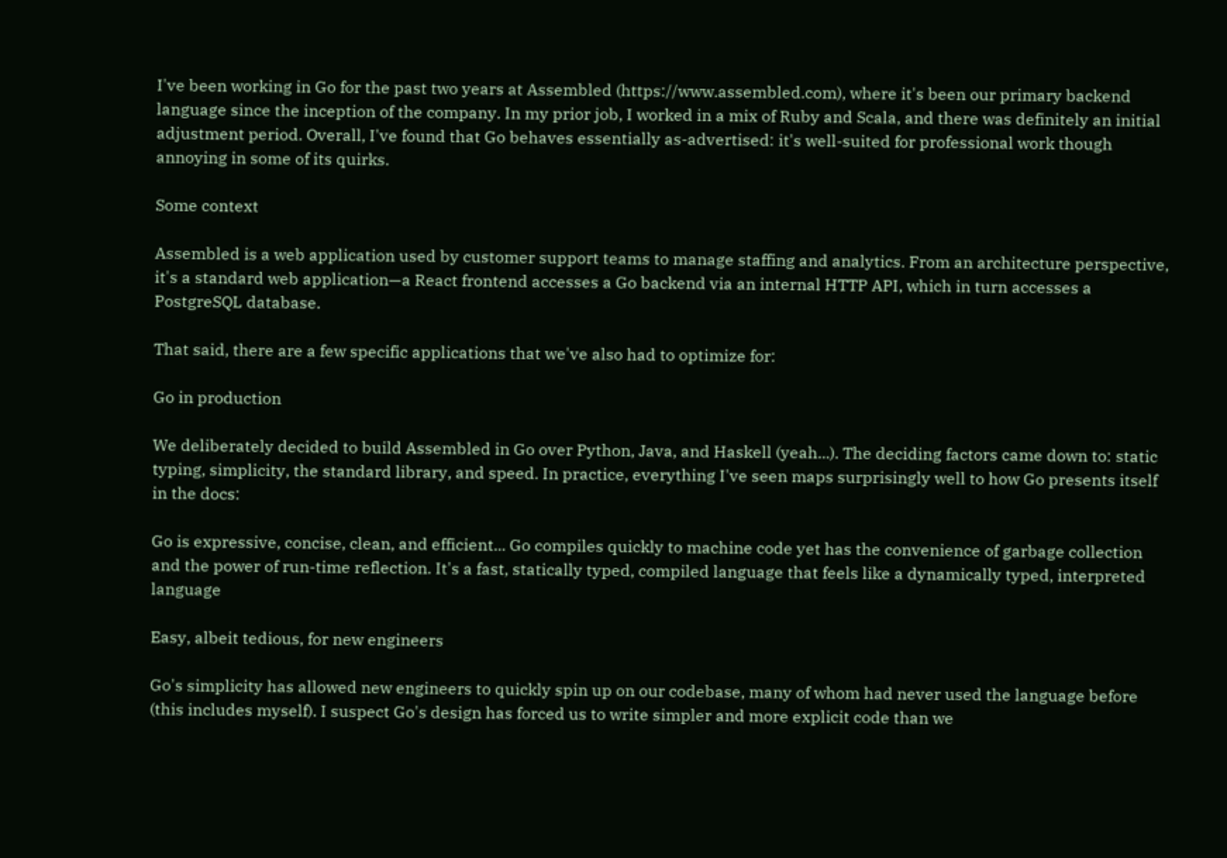I've been working in Go for the past two years at Assembled (https://www.assembled.com), where it's been our primary backend language since the inception of the company. In my prior job, I worked in a mix of Ruby and Scala, and there was definitely an initial adjustment period. Overall, I've found that Go behaves essentially as-advertised: it's well-suited for professional work though annoying in some of its quirks.

Some context

Assembled is a web application used by customer support teams to manage staffing and analytics. From an architecture perspective, it's a standard web application—a React frontend accesses a Go backend via an internal HTTP API, which in turn accesses a PostgreSQL database.

That said, there are a few specific applications that we've also had to optimize for:

Go in production

We deliberately decided to build Assembled in Go over Python, Java, and Haskell (yeah...). The deciding factors came down to: static typing, simplicity, the standard library, and speed. In practice, everything I've seen maps surprisingly well to how Go presents itself in the docs:

Go is expressive, concise, clean, and efficient... Go compiles quickly to machine code yet has the convenience of garbage collection and the power of run-time reflection. It's a fast, statically typed, compiled language that feels like a dynamically typed, interpreted language

Easy, albeit tedious, for new engineers

Go's simplicity has allowed new engineers to quickly spin up on our codebase, many of whom had never used the language before (this includes myself). I suspect Go's design has forced us to write simpler and more explicit code than we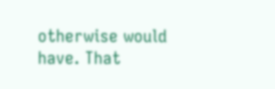otherwise would have. That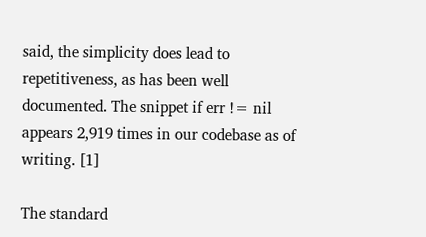said, the simplicity does lead to repetitiveness, as has been well documented. The snippet if err != nil appears 2,919 times in our codebase as of writing. [1]

The standard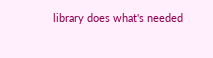library does what's needed